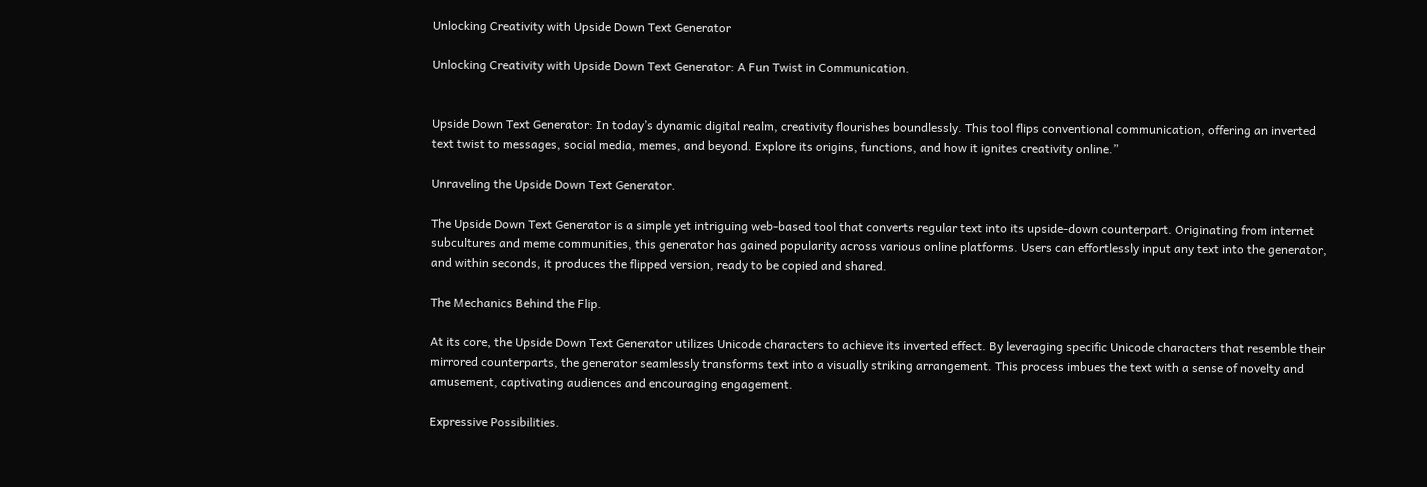Unlocking Creativity with Upside Down Text Generator

Unlocking Creativity with Upside Down Text Generator: A Fun Twist in Communication.


Upside Down Text Generator: In today’s dynamic digital realm, creativity flourishes boundlessly. This tool flips conventional communication, offering an inverted text twist to messages, social media, memes, and beyond. Explore its origins, functions, and how it ignites creativity online.”

Unraveling the Upside Down Text Generator.

The Upside Down Text Generator is a simple yet intriguing web-based tool that converts regular text into its upside-down counterpart. Originating from internet subcultures and meme communities, this generator has gained popularity across various online platforms. Users can effortlessly input any text into the generator, and within seconds, it produces the flipped version, ready to be copied and shared.

The Mechanics Behind the Flip.

At its core, the Upside Down Text Generator utilizes Unicode characters to achieve its inverted effect. By leveraging specific Unicode characters that resemble their mirrored counterparts, the generator seamlessly transforms text into a visually striking arrangement. This process imbues the text with a sense of novelty and amusement, captivating audiences and encouraging engagement.

Expressive Possibilities.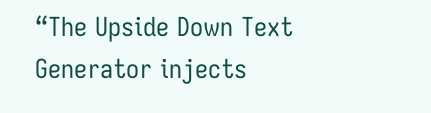“The Upside Down Text Generator injects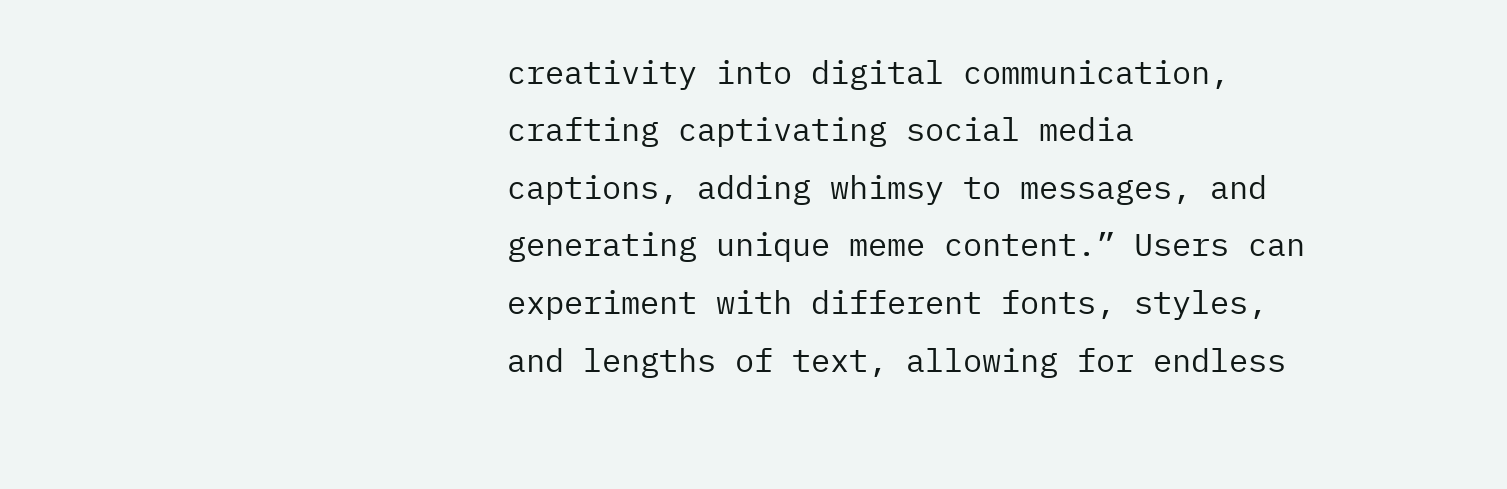creativity into digital communication, crafting captivating social media captions, adding whimsy to messages, and generating unique meme content.” Users can experiment with different fonts, styles, and lengths of text, allowing for endless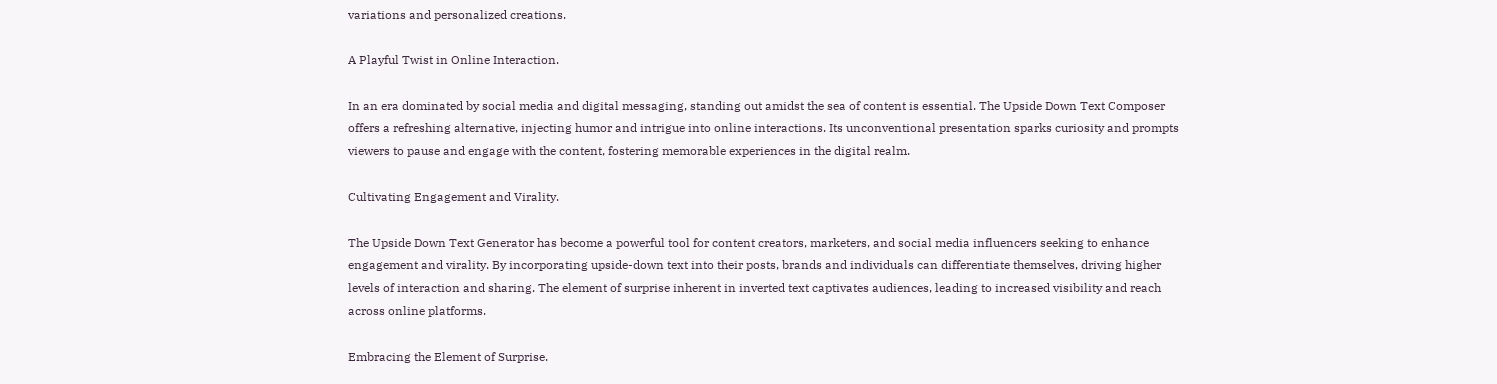variations and personalized creations.

A Playful Twist in Online Interaction.

In an era dominated by social media and digital messaging, standing out amidst the sea of content is essential. The Upside Down Text Composer offers a refreshing alternative, injecting humor and intrigue into online interactions. Its unconventional presentation sparks curiosity and prompts viewers to pause and engage with the content, fostering memorable experiences in the digital realm.

Cultivating Engagement and Virality.

The Upside Down Text Generator has become a powerful tool for content creators, marketers, and social media influencers seeking to enhance engagement and virality. By incorporating upside-down text into their posts, brands and individuals can differentiate themselves, driving higher levels of interaction and sharing. The element of surprise inherent in inverted text captivates audiences, leading to increased visibility and reach across online platforms.

Embracing the Element of Surprise.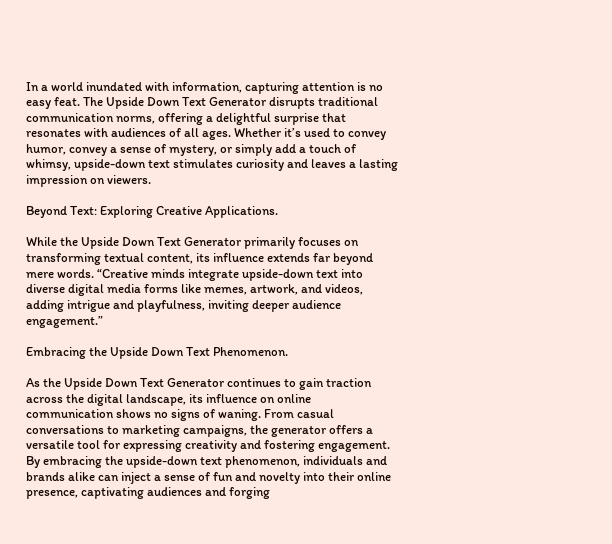In a world inundated with information, capturing attention is no easy feat. The Upside Down Text Generator disrupts traditional communication norms, offering a delightful surprise that resonates with audiences of all ages. Whether it’s used to convey humor, convey a sense of mystery, or simply add a touch of whimsy, upside-down text stimulates curiosity and leaves a lasting impression on viewers.

Beyond Text: Exploring Creative Applications.

While the Upside Down Text Generator primarily focuses on transforming textual content, its influence extends far beyond mere words. “Creative minds integrate upside-down text into diverse digital media forms like memes, artwork, and videos, adding intrigue and playfulness, inviting deeper audience engagement.”

Embracing the Upside Down Text Phenomenon.

As the Upside Down Text Generator continues to gain traction across the digital landscape, its influence on online communication shows no signs of waning. From casual conversations to marketing campaigns, the generator offers a versatile tool for expressing creativity and fostering engagement. By embracing the upside-down text phenomenon, individuals and brands alike can inject a sense of fun and novelty into their online presence, captivating audiences and forging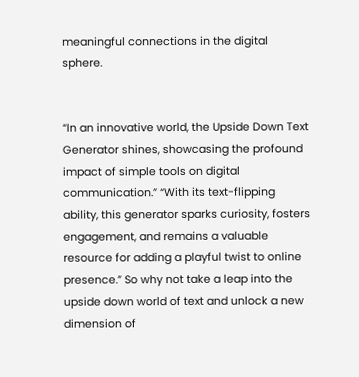meaningful connections in the digital sphere.


“In an innovative world, the Upside Down Text Generator shines, showcasing the profound impact of simple tools on digital communication.” “With its text-flipping ability, this generator sparks curiosity, fosters engagement, and remains a valuable resource for adding a playful twist to online presence.” So why not take a leap into the upside down world of text and unlock a new dimension of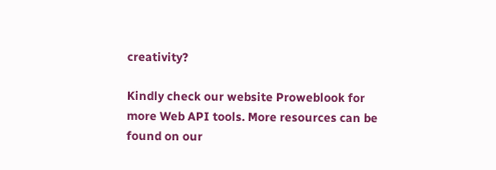creativity?

Kindly check our website Proweblook for more Web API tools. More resources can be found on our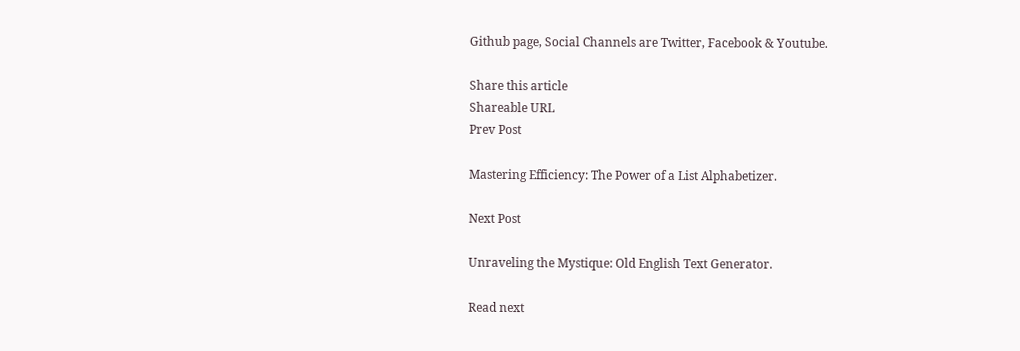Github page, Social Channels are Twitter, Facebook & Youtube.

Share this article
Shareable URL
Prev Post

Mastering Efficiency: The Power of a List Alphabetizer.

Next Post

Unraveling the Mystique: Old English Text Generator.

Read next